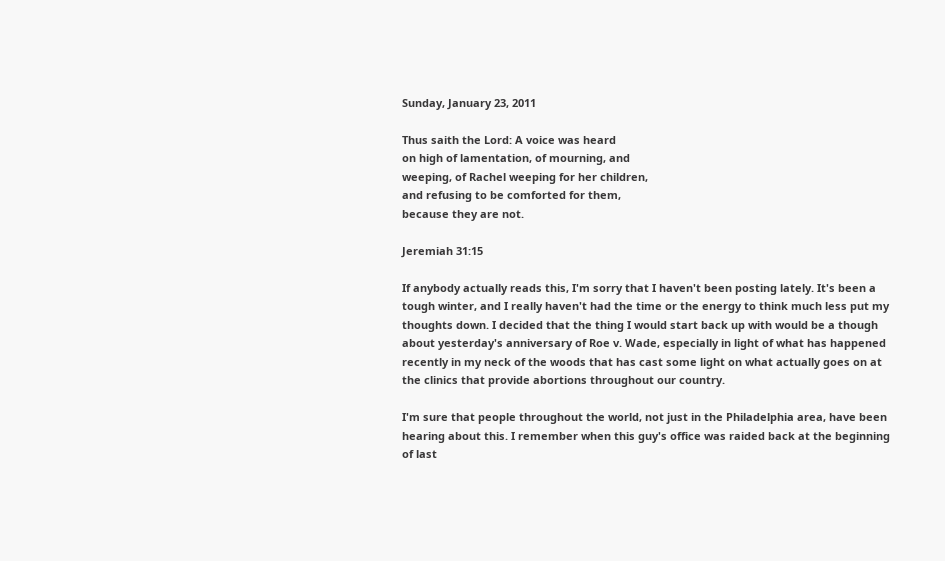Sunday, January 23, 2011

Thus saith the Lord: A voice was heard
on high of lamentation, of mourning, and
weeping, of Rachel weeping for her children,
and refusing to be comforted for them,
because they are not.

Jeremiah 31:15

If anybody actually reads this, I'm sorry that I haven't been posting lately. It's been a tough winter, and I really haven't had the time or the energy to think much less put my thoughts down. I decided that the thing I would start back up with would be a though about yesterday's anniversary of Roe v. Wade, especially in light of what has happened recently in my neck of the woods that has cast some light on what actually goes on at the clinics that provide abortions throughout our country.

I'm sure that people throughout the world, not just in the Philadelphia area, have been hearing about this. I remember when this guy's office was raided back at the beginning of last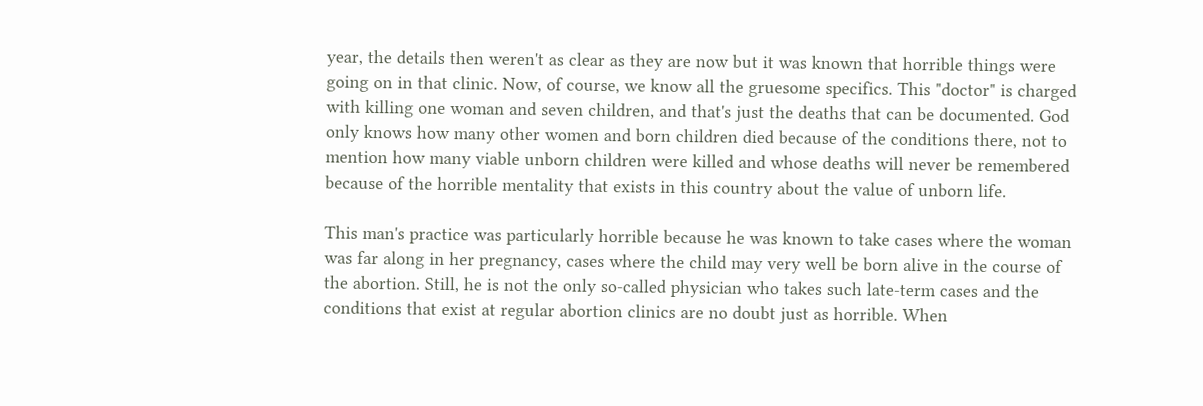year, the details then weren't as clear as they are now but it was known that horrible things were going on in that clinic. Now, of course, we know all the gruesome specifics. This "doctor" is charged with killing one woman and seven children, and that's just the deaths that can be documented. God only knows how many other women and born children died because of the conditions there, not to mention how many viable unborn children were killed and whose deaths will never be remembered because of the horrible mentality that exists in this country about the value of unborn life.

This man's practice was particularly horrible because he was known to take cases where the woman was far along in her pregnancy, cases where the child may very well be born alive in the course of the abortion. Still, he is not the only so-called physician who takes such late-term cases and the conditions that exist at regular abortion clinics are no doubt just as horrible. When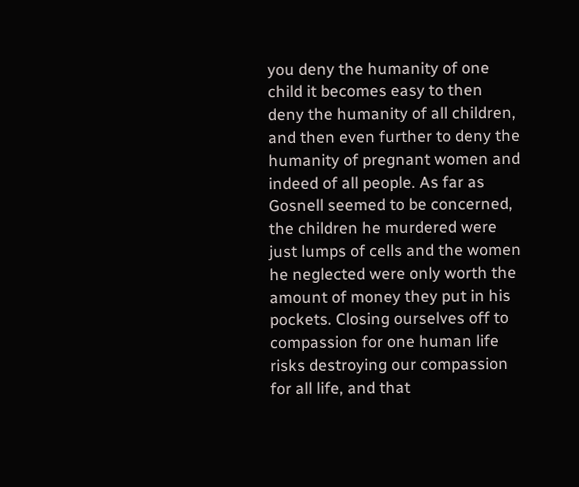you deny the humanity of one child it becomes easy to then deny the humanity of all children, and then even further to deny the humanity of pregnant women and indeed of all people. As far as Gosnell seemed to be concerned, the children he murdered were just lumps of cells and the women he neglected were only worth the amount of money they put in his pockets. Closing ourselves off to compassion for one human life risks destroying our compassion for all life, and that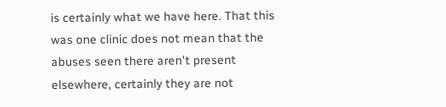is certainly what we have here. That this was one clinic does not mean that the abuses seen there aren't present elsewhere, certainly they are not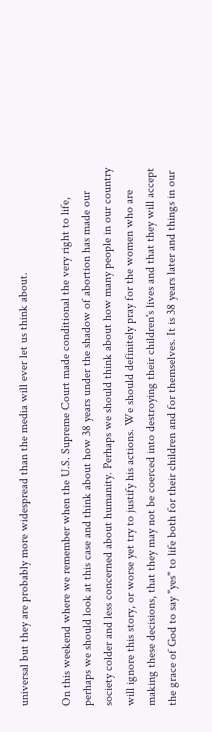universal but they are probably more widespread than the media will ever let us think about.

On this weekend where we remember when the U.S. Supreme Court made conditional the very right to life, perhaps we should look at this case and think about how 38 years under the shadow of abortion has made our society colder and less concerned about humanity. Perhaps we should think about how many people in our country will ignore this story, or worse yet try to justify his actions. We should definitely pray for the women who are making these decisions, that they may not be coerced into destroying their children's lives and that they will accept the grace of God to say "yes" to life both for their children and for themselves. It is 38 years later and things in our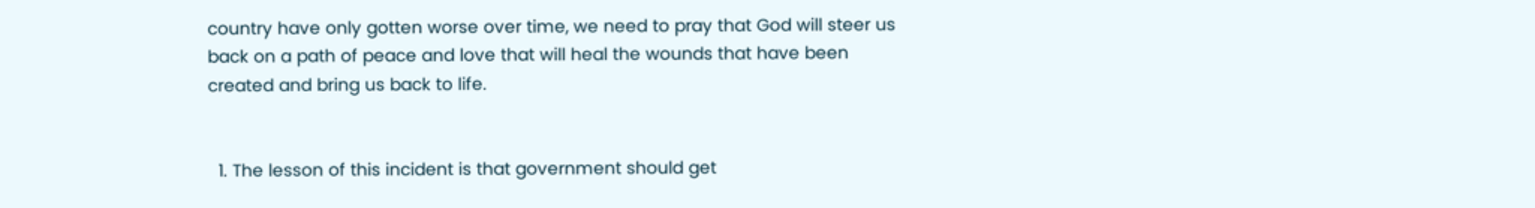country have only gotten worse over time, we need to pray that God will steer us back on a path of peace and love that will heal the wounds that have been created and bring us back to life.


  1. The lesson of this incident is that government should get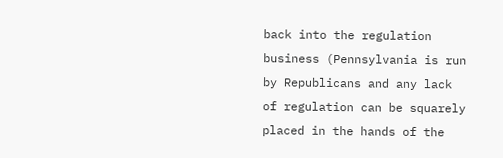back into the regulation business (Pennsylvania is run by Republicans and any lack of regulation can be squarely placed in the hands of the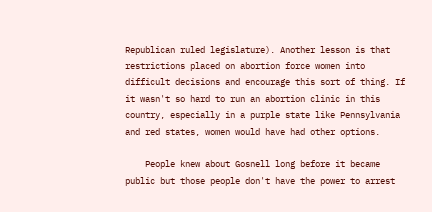Republican ruled legislature). Another lesson is that restrictions placed on abortion force women into difficult decisions and encourage this sort of thing. If it wasn't so hard to run an abortion clinic in this country, especially in a purple state like Pennsylvania and red states, women would have had other options.

    People knew about Gosnell long before it became public but those people don't have the power to arrest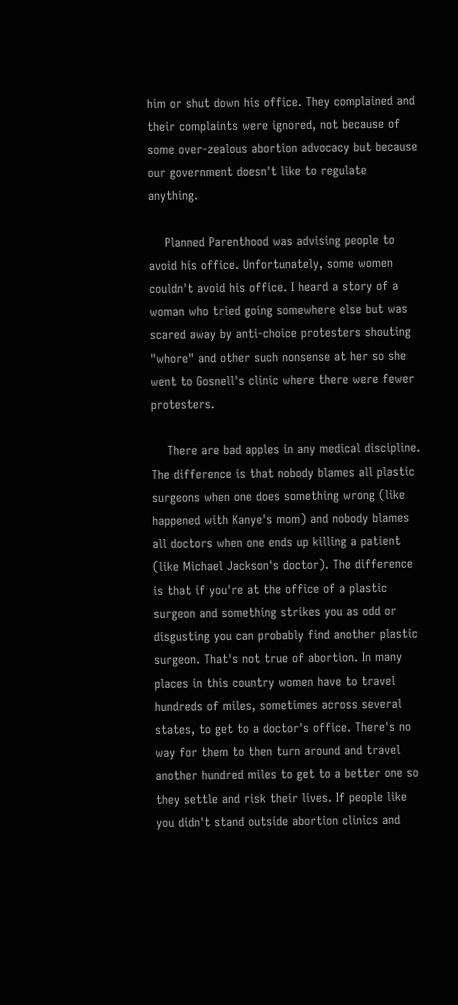him or shut down his office. They complained and their complaints were ignored, not because of some over-zealous abortion advocacy but because our government doesn't like to regulate anything.

    Planned Parenthood was advising people to avoid his office. Unfortunately, some women couldn't avoid his office. I heard a story of a woman who tried going somewhere else but was scared away by anti-choice protesters shouting "whore" and other such nonsense at her so she went to Gosnell's clinic where there were fewer protesters.

    There are bad apples in any medical discipline. The difference is that nobody blames all plastic surgeons when one does something wrong (like happened with Kanye's mom) and nobody blames all doctors when one ends up killing a patient (like Michael Jackson's doctor). The difference is that if you're at the office of a plastic surgeon and something strikes you as odd or disgusting you can probably find another plastic surgeon. That's not true of abortion. In many places in this country women have to travel hundreds of miles, sometimes across several states, to get to a doctor's office. There's no way for them to then turn around and travel another hundred miles to get to a better one so they settle and risk their lives. If people like you didn't stand outside abortion clinics and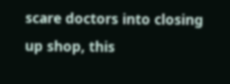scare doctors into closing up shop, this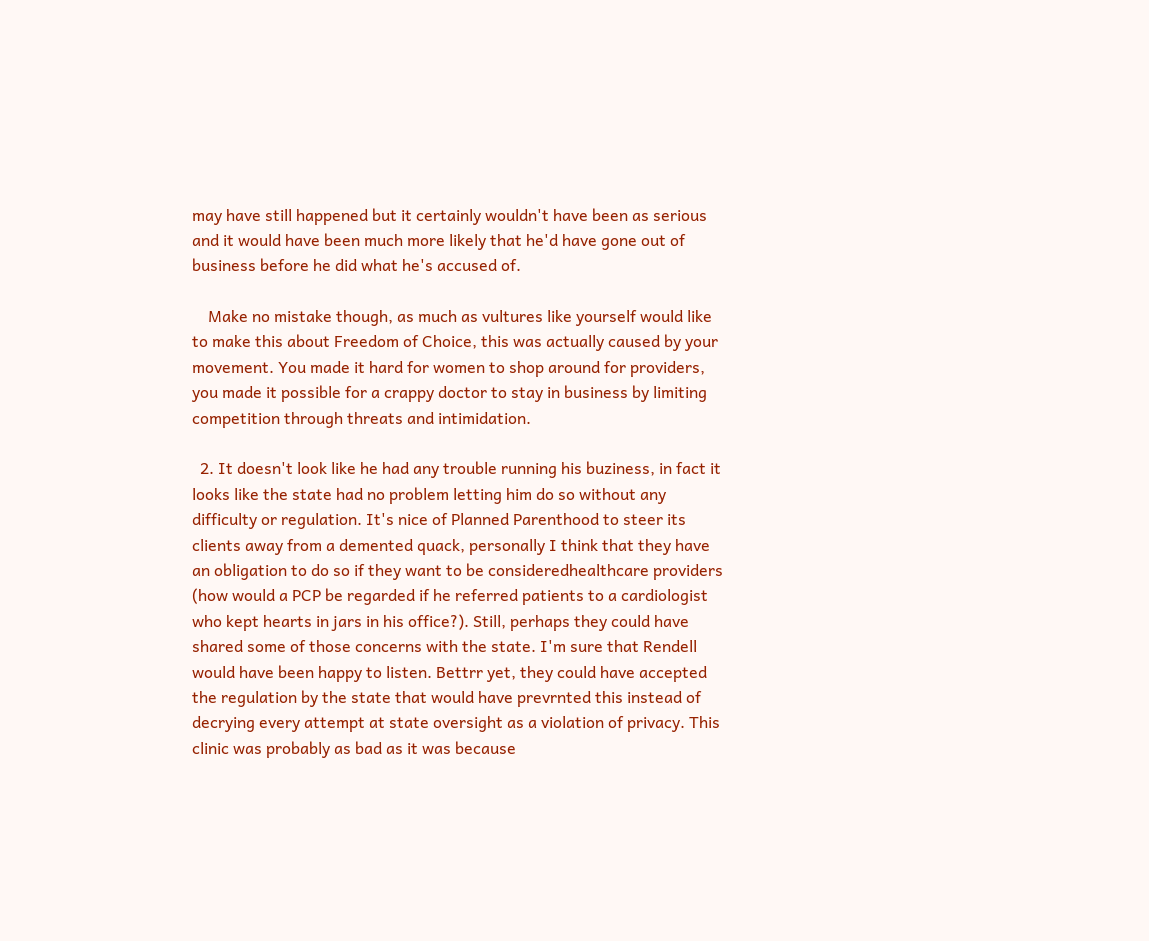may have still happened but it certainly wouldn't have been as serious and it would have been much more likely that he'd have gone out of business before he did what he's accused of.

    Make no mistake though, as much as vultures like yourself would like to make this about Freedom of Choice, this was actually caused by your movement. You made it hard for women to shop around for providers, you made it possible for a crappy doctor to stay in business by limiting competition through threats and intimidation.

  2. It doesn't look like he had any trouble running his buziness, in fact it looks like the state had no problem letting him do so without any difficulty or regulation. It's nice of Planned Parenthood to steer its clients away from a demented quack, personally I think that they have an obligation to do so if they want to be consideredhealthcare providers (how would a PCP be regarded if he referred patients to a cardiologist who kept hearts in jars in his office?). Still, perhaps they could have shared some of those concerns with the state. I'm sure that Rendell would have been happy to listen. Bettrr yet, they could have accepted the regulation by the state that would have prevrnted this instead of decrying every attempt at state oversight as a violation of privacy. This clinic was probably as bad as it was because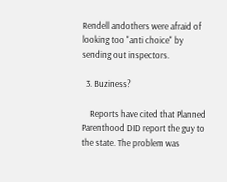Rendell andothers were afraid of looking too "anti choice" by sending out inspectors.

  3. Buziness?

    Reports have cited that Planned Parenthood DID report the guy to the state. The problem was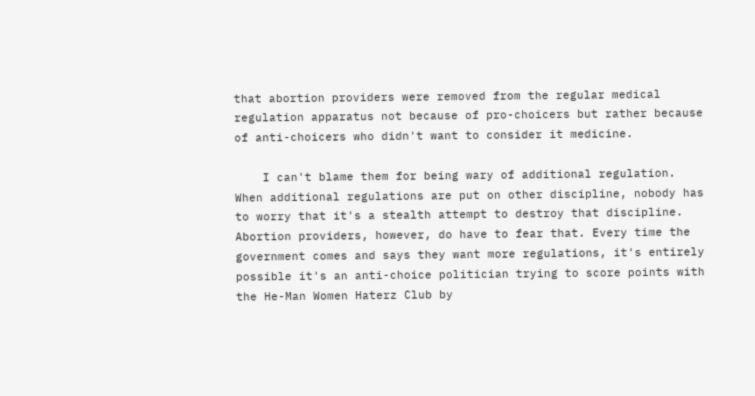that abortion providers were removed from the regular medical regulation apparatus not because of pro-choicers but rather because of anti-choicers who didn't want to consider it medicine.

    I can't blame them for being wary of additional regulation. When additional regulations are put on other discipline, nobody has to worry that it's a stealth attempt to destroy that discipline. Abortion providers, however, do have to fear that. Every time the government comes and says they want more regulations, it's entirely possible it's an anti-choice politician trying to score points with the He-Man Women Haterz Club by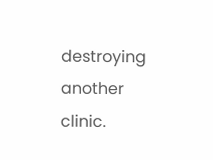destroying another clinic.